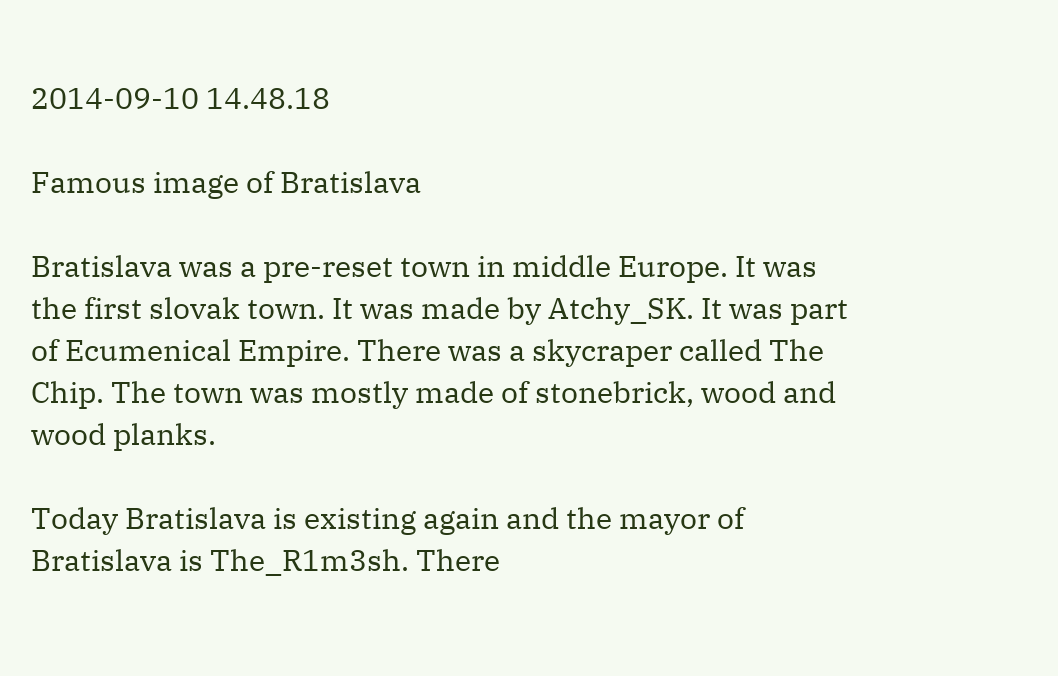2014-09-10 14.48.18

Famous image of Bratislava

Bratislava was a pre-reset town in middle Europe. It was the first slovak town. It was made by Atchy_SK. It was part of Ecumenical Empire. There was a skycraper called The Chip. The town was mostly made of stonebrick, wood and wood planks.

Today Bratislava is existing again and the mayor of Bratislava is The_R1m3sh. There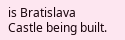is Bratislava Castle being built.